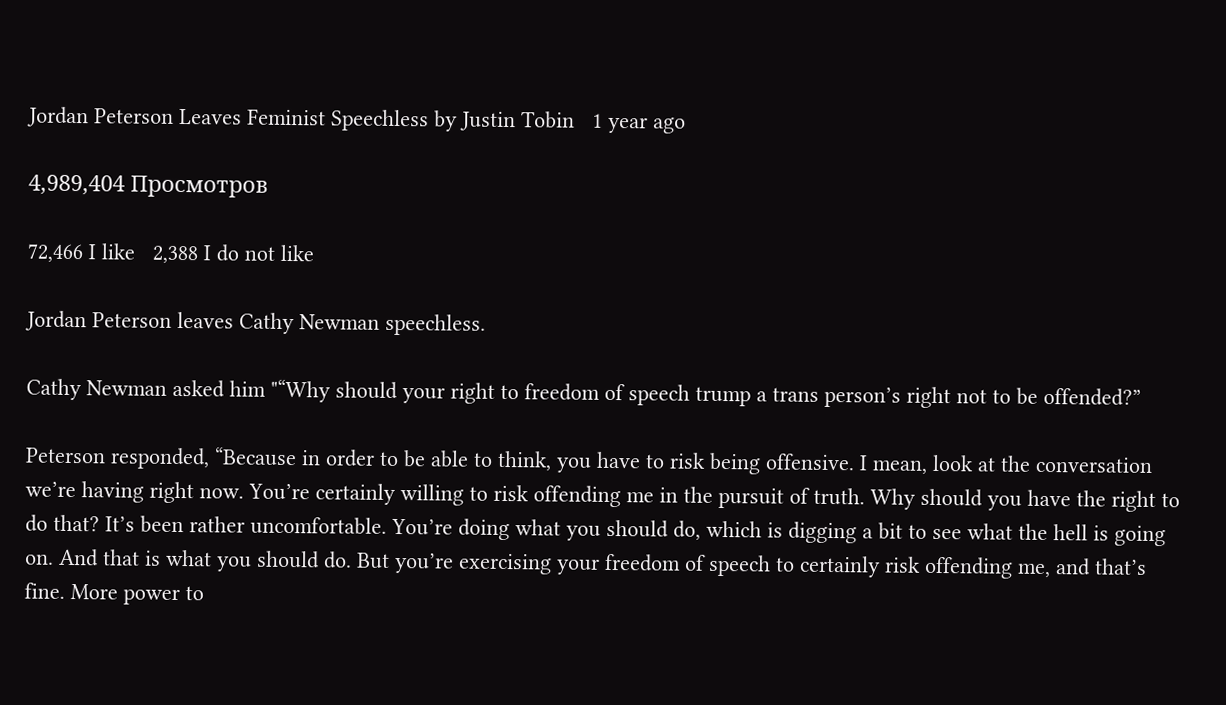Jordan Peterson Leaves Feminist Speechless by Justin Tobin   1 year ago

4,989,404 Просмотров

72,466 I like   2,388 I do not like

Jordan Peterson leaves Cathy Newman speechless.

Cathy Newman asked him "“Why should your right to freedom of speech trump a trans person’s right not to be offended?”

Peterson responded, “Because in order to be able to think, you have to risk being offensive. I mean, look at the conversation we’re having right now. You’re certainly willing to risk offending me in the pursuit of truth. Why should you have the right to do that? It’s been rather uncomfortable. You’re doing what you should do, which is digging a bit to see what the hell is going on. And that is what you should do. But you’re exercising your freedom of speech to certainly risk offending me, and that’s fine. More power to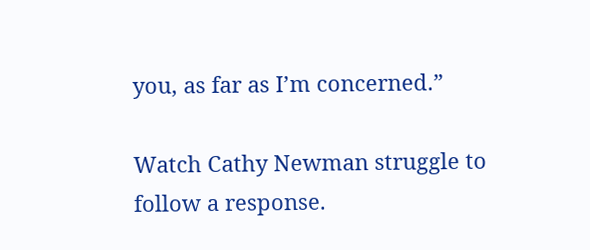you, as far as I’m concerned.”

Watch Cathy Newman struggle to follow a response.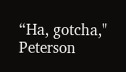“Ha, gotcha," Peterson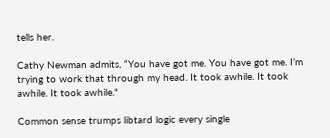tells her.

Cathy Newman admits, “You have got me. You have got me. I’m trying to work that through my head. It took awhile. It took awhile. It took awhile."

Common sense trumps libtard logic every single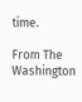time.

From The Washington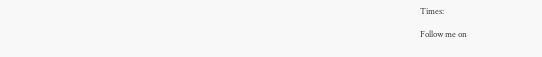Times:

Follow me on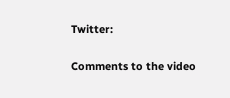Twitter:

Comments to the video